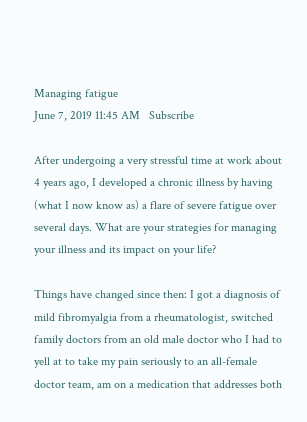Managing fatigue
June 7, 2019 11:45 AM   Subscribe

After undergoing a very stressful time at work about 4 years ago, I developed a chronic illness by having (what I now know as) a flare of severe fatigue over several days. What are your strategies for managing your illness and its impact on your life?

Things have changed since then: I got a diagnosis of mild fibromyalgia from a rheumatologist, switched family doctors from an old male doctor who I had to yell at to take my pain seriously to an all-female doctor team, am on a medication that addresses both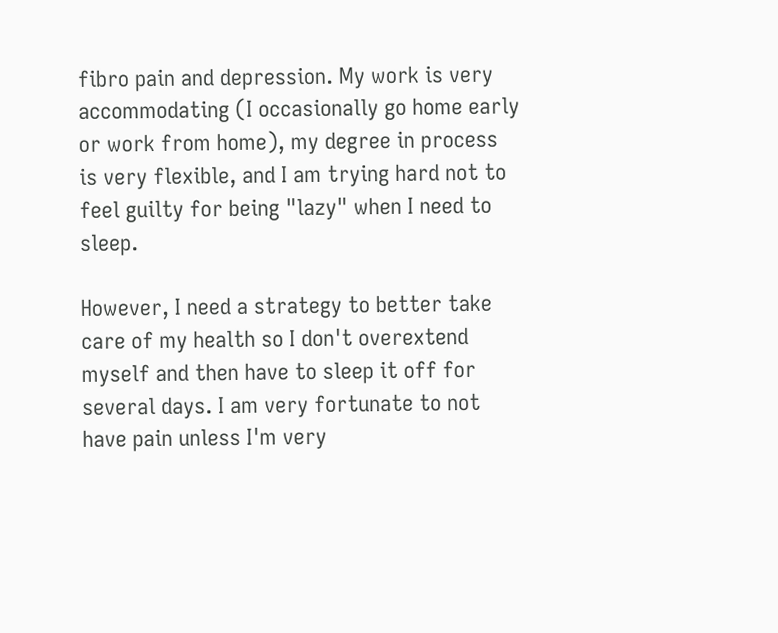fibro pain and depression. My work is very accommodating (I occasionally go home early or work from home), my degree in process is very flexible, and I am trying hard not to feel guilty for being "lazy" when I need to sleep.

However, I need a strategy to better take care of my health so I don't overextend myself and then have to sleep it off for several days. I am very fortunate to not have pain unless I'm very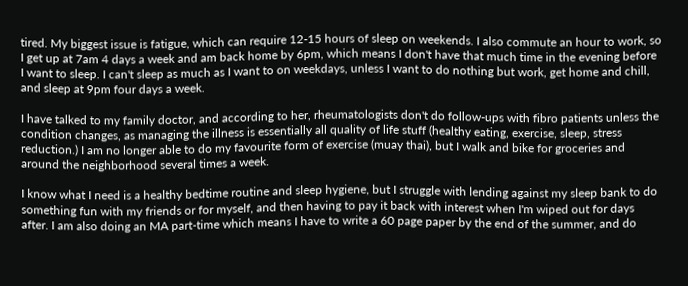tired. My biggest issue is fatigue, which can require 12-15 hours of sleep on weekends. I also commute an hour to work, so I get up at 7am 4 days a week and am back home by 6pm, which means I don't have that much time in the evening before I want to sleep. I can't sleep as much as I want to on weekdays, unless I want to do nothing but work, get home and chill, and sleep at 9pm four days a week.

I have talked to my family doctor, and according to her, rheumatologists don't do follow-ups with fibro patients unless the condition changes, as managing the illness is essentially all quality of life stuff (healthy eating, exercise, sleep, stress reduction.) I am no longer able to do my favourite form of exercise (muay thai), but I walk and bike for groceries and around the neighborhood several times a week.

I know what I need is a healthy bedtime routine and sleep hygiene, but I struggle with lending against my sleep bank to do something fun with my friends or for myself, and then having to pay it back with interest when I'm wiped out for days after. I am also doing an MA part-time which means I have to write a 60 page paper by the end of the summer, and do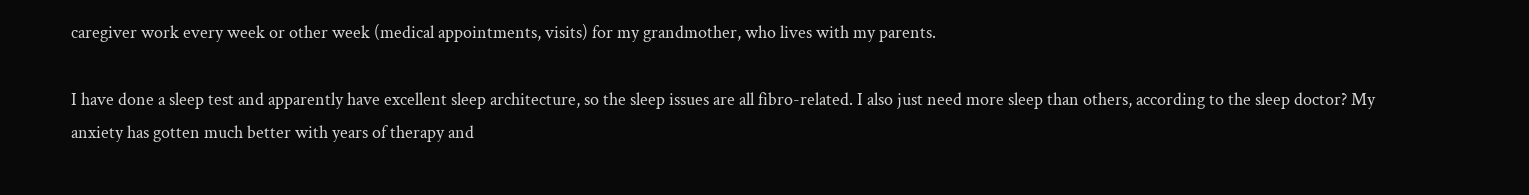caregiver work every week or other week (medical appointments, visits) for my grandmother, who lives with my parents.

I have done a sleep test and apparently have excellent sleep architecture, so the sleep issues are all fibro-related. I also just need more sleep than others, according to the sleep doctor? My anxiety has gotten much better with years of therapy and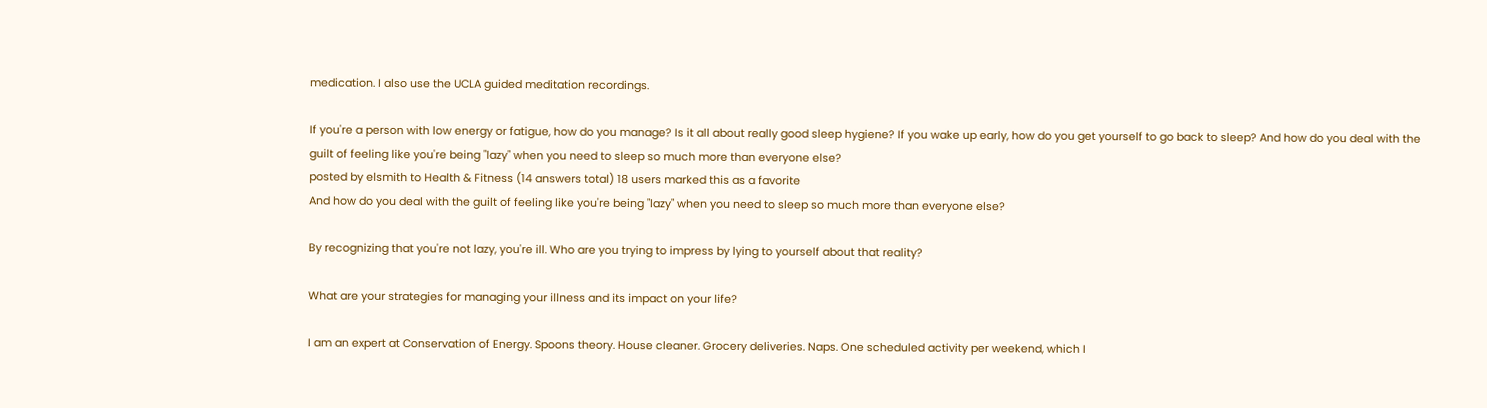medication. I also use the UCLA guided meditation recordings.

If you're a person with low energy or fatigue, how do you manage? Is it all about really good sleep hygiene? If you wake up early, how do you get yourself to go back to sleep? And how do you deal with the guilt of feeling like you're being "lazy" when you need to sleep so much more than everyone else?
posted by elsmith to Health & Fitness (14 answers total) 18 users marked this as a favorite
And how do you deal with the guilt of feeling like you're being "lazy" when you need to sleep so much more than everyone else?

By recognizing that you're not lazy, you're ill. Who are you trying to impress by lying to yourself about that reality?

What are your strategies for managing your illness and its impact on your life?

I am an expert at Conservation of Energy. Spoons theory. House cleaner. Grocery deliveries. Naps. One scheduled activity per weekend, which I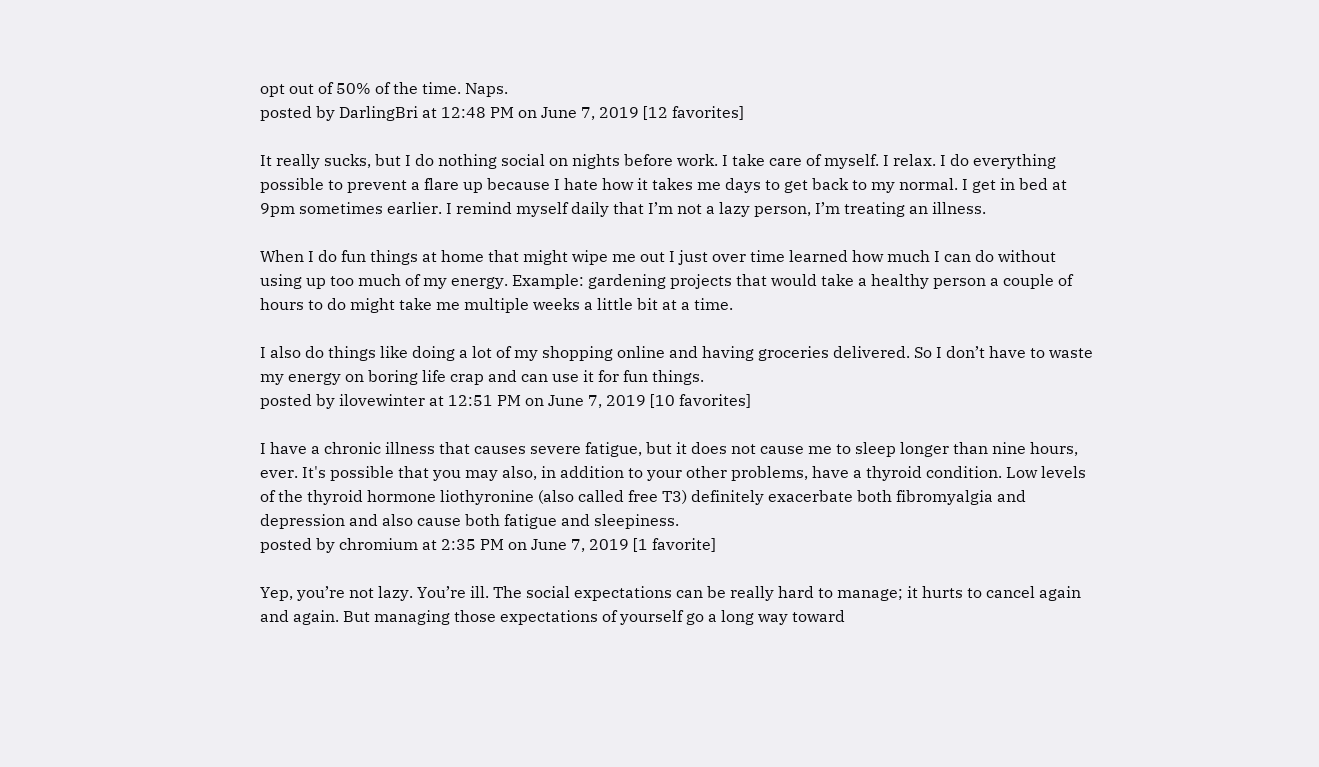opt out of 50% of the time. Naps.
posted by DarlingBri at 12:48 PM on June 7, 2019 [12 favorites]

It really sucks, but I do nothing social on nights before work. I take care of myself. I relax. I do everything possible to prevent a flare up because I hate how it takes me days to get back to my normal. I get in bed at 9pm sometimes earlier. I remind myself daily that I’m not a lazy person, I’m treating an illness.

When I do fun things at home that might wipe me out I just over time learned how much I can do without using up too much of my energy. Example: gardening projects that would take a healthy person a couple of hours to do might take me multiple weeks a little bit at a time.

I also do things like doing a lot of my shopping online and having groceries delivered. So I don’t have to waste my energy on boring life crap and can use it for fun things.
posted by ilovewinter at 12:51 PM on June 7, 2019 [10 favorites]

I have a chronic illness that causes severe fatigue, but it does not cause me to sleep longer than nine hours, ever. It's possible that you may also, in addition to your other problems, have a thyroid condition. Low levels of the thyroid hormone liothyronine (also called free T3) definitely exacerbate both fibromyalgia and depression and also cause both fatigue and sleepiness.
posted by chromium at 2:35 PM on June 7, 2019 [1 favorite]

Yep, you’re not lazy. You’re ill. The social expectations can be really hard to manage; it hurts to cancel again and again. But managing those expectations of yourself go a long way toward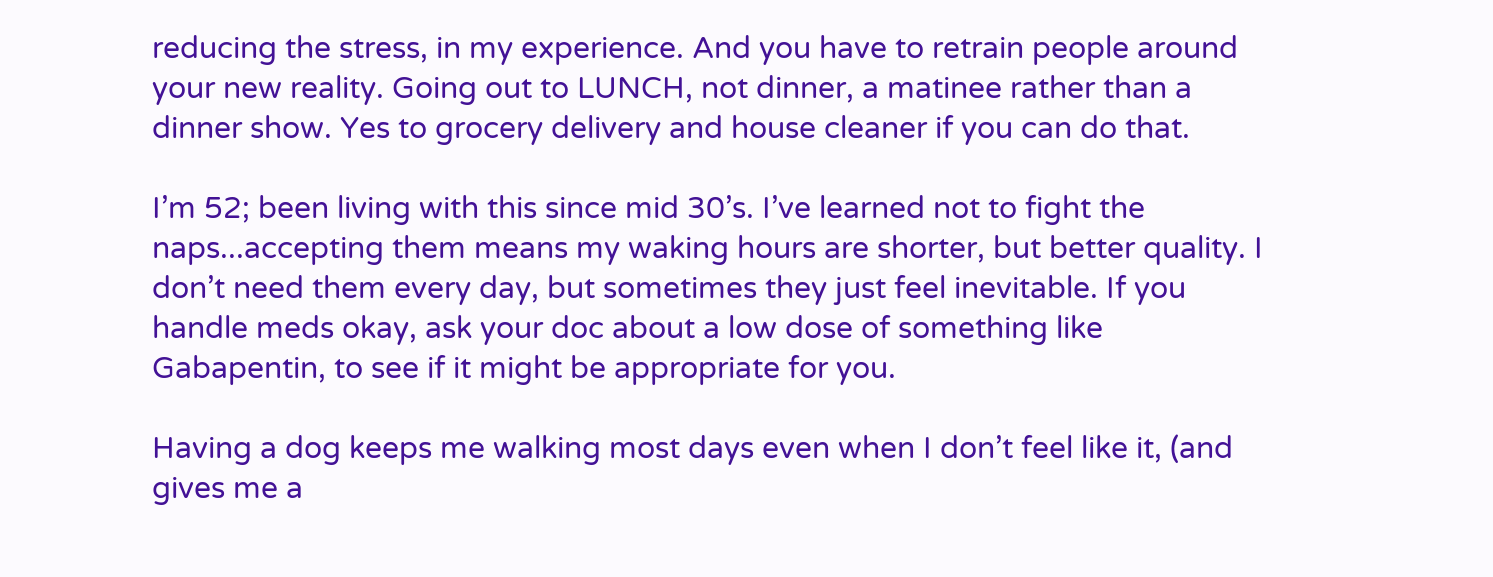reducing the stress, in my experience. And you have to retrain people around your new reality. Going out to LUNCH, not dinner, a matinee rather than a dinner show. Yes to grocery delivery and house cleaner if you can do that.

I’m 52; been living with this since mid 30’s. I’ve learned not to fight the naps...accepting them means my waking hours are shorter, but better quality. I don’t need them every day, but sometimes they just feel inevitable. If you handle meds okay, ask your doc about a low dose of something like Gabapentin, to see if it might be appropriate for you.

Having a dog keeps me walking most days even when I don’t feel like it, (and gives me a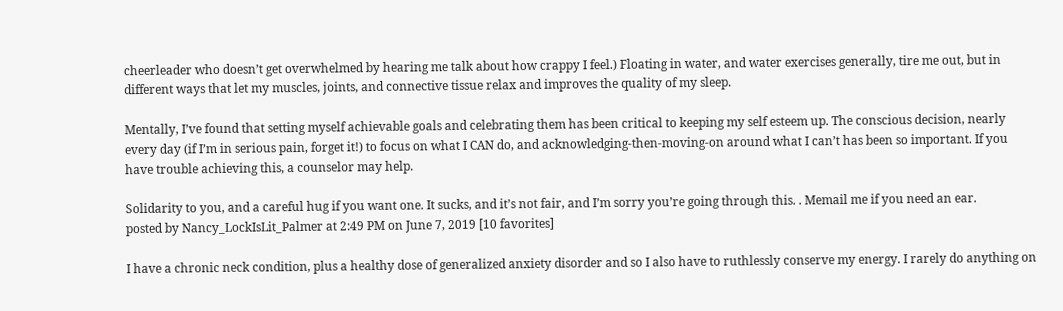cheerleader who doesn’t get overwhelmed by hearing me talk about how crappy I feel.) Floating in water, and water exercises generally, tire me out, but in different ways that let my muscles, joints, and connective tissue relax and improves the quality of my sleep.

Mentally, I’ve found that setting myself achievable goals and celebrating them has been critical to keeping my self esteem up. The conscious decision, nearly every day (if I’m in serious pain, forget it!) to focus on what I CAN do, and acknowledging-then-moving-on around what I can’t has been so important. If you have trouble achieving this, a counselor may help.

Solidarity to you, and a careful hug if you want one. It sucks, and it’s not fair, and I’m sorry you’re going through this. . Memail me if you need an ear.
posted by Nancy_LockIsLit_Palmer at 2:49 PM on June 7, 2019 [10 favorites]

I have a chronic neck condition, plus a healthy dose of generalized anxiety disorder and so I also have to ruthlessly conserve my energy. I rarely do anything on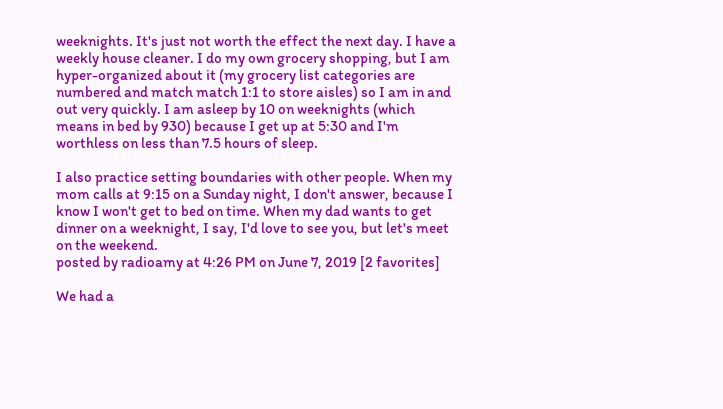weeknights. It's just not worth the effect the next day. I have a weekly house cleaner. I do my own grocery shopping, but I am hyper-organized about it (my grocery list categories are numbered and match match 1:1 to store aisles) so I am in and out very quickly. I am asleep by 10 on weeknights (which means in bed by 930) because I get up at 5:30 and I'm worthless on less than 7.5 hours of sleep.

I also practice setting boundaries with other people. When my mom calls at 9:15 on a Sunday night, I don't answer, because I know I won't get to bed on time. When my dad wants to get dinner on a weeknight, I say, I'd love to see you, but let's meet on the weekend.
posted by radioamy at 4:26 PM on June 7, 2019 [2 favorites]

We had a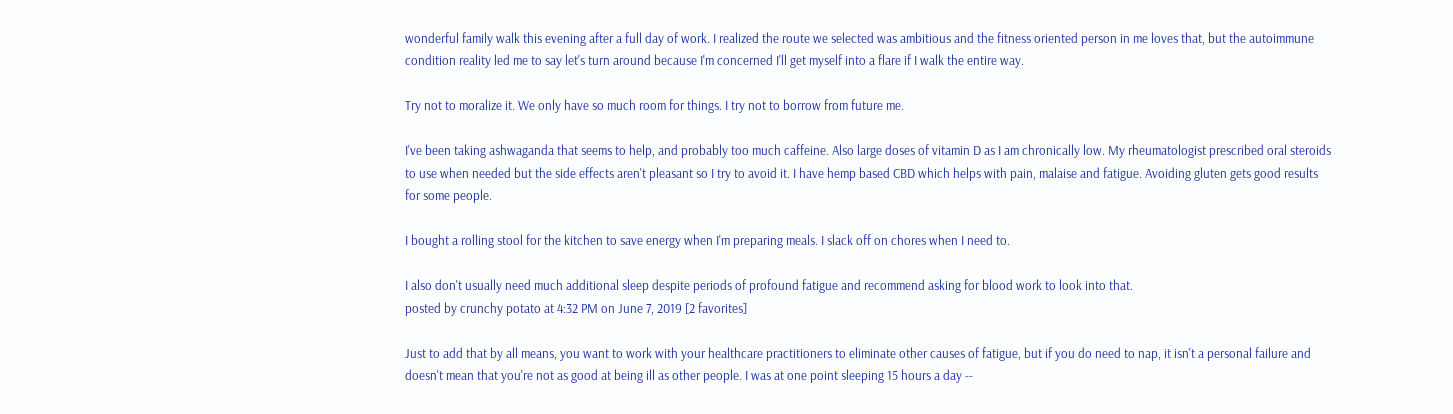wonderful family walk this evening after a full day of work. I realized the route we selected was ambitious and the fitness oriented person in me loves that, but the autoimmune condition reality led me to say let's turn around because I'm concerned I'll get myself into a flare if I walk the entire way.

Try not to moralize it. We only have so much room for things. I try not to borrow from future me.

I've been taking ashwaganda that seems to help, and probably too much caffeine. Also large doses of vitamin D as I am chronically low. My rheumatologist prescribed oral steroids to use when needed but the side effects aren't pleasant so I try to avoid it. I have hemp based CBD which helps with pain, malaise and fatigue. Avoiding gluten gets good results for some people.

I bought a rolling stool for the kitchen to save energy when I'm preparing meals. I slack off on chores when I need to.

I also don't usually need much additional sleep despite periods of profound fatigue and recommend asking for blood work to look into that.
posted by crunchy potato at 4:32 PM on June 7, 2019 [2 favorites]

Just to add that by all means, you want to work with your healthcare practitioners to eliminate other causes of fatigue, but if you do need to nap, it isn't a personal failure and doesn't mean that you're not as good at being ill as other people. I was at one point sleeping 15 hours a day --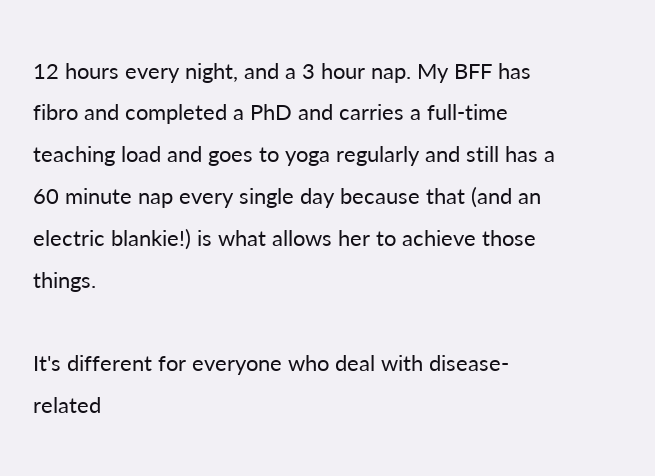12 hours every night, and a 3 hour nap. My BFF has fibro and completed a PhD and carries a full-time teaching load and goes to yoga regularly and still has a 60 minute nap every single day because that (and an electric blankie!) is what allows her to achieve those things.

It's different for everyone who deal with disease-related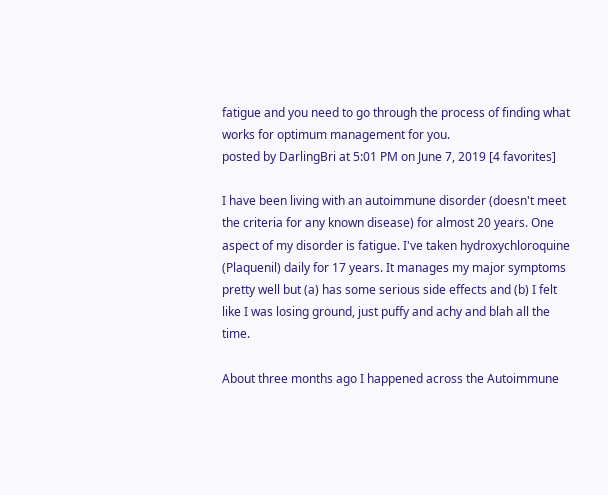fatigue and you need to go through the process of finding what works for optimum management for you.
posted by DarlingBri at 5:01 PM on June 7, 2019 [4 favorites]

I have been living with an autoimmune disorder (doesn't meet the criteria for any known disease) for almost 20 years. One aspect of my disorder is fatigue. I've taken hydroxychloroquine (Plaquenil) daily for 17 years. It manages my major symptoms pretty well but (a) has some serious side effects and (b) I felt like I was losing ground, just puffy and achy and blah all the time.

About three months ago I happened across the Autoimmune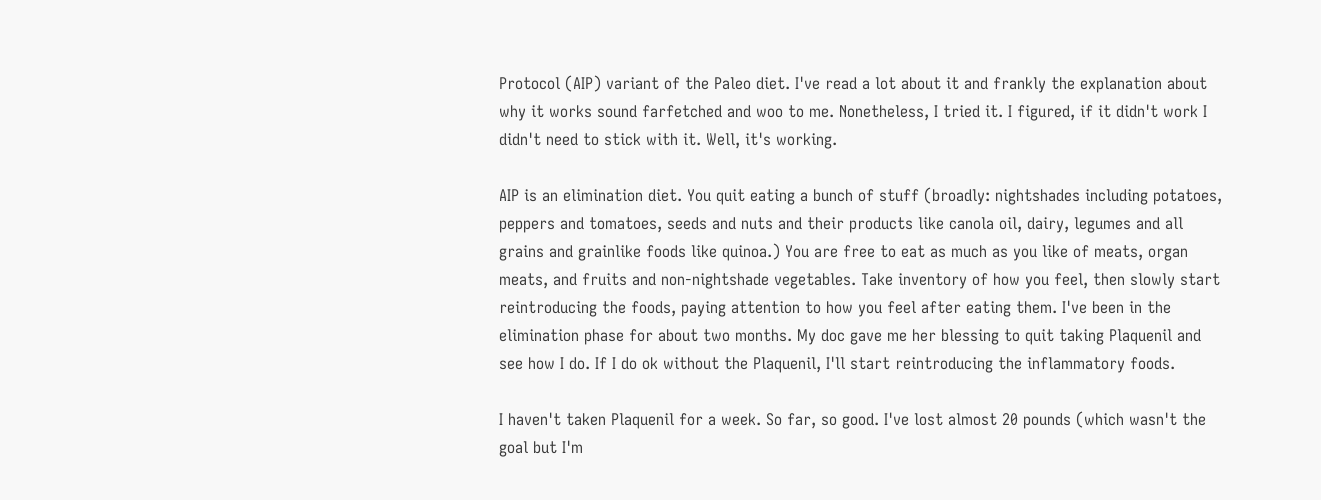Protocol (AIP) variant of the Paleo diet. I've read a lot about it and frankly the explanation about why it works sound farfetched and woo to me. Nonetheless, I tried it. I figured, if it didn't work I didn't need to stick with it. Well, it's working.

AIP is an elimination diet. You quit eating a bunch of stuff (broadly: nightshades including potatoes, peppers and tomatoes, seeds and nuts and their products like canola oil, dairy, legumes and all grains and grainlike foods like quinoa.) You are free to eat as much as you like of meats, organ meats, and fruits and non-nightshade vegetables. Take inventory of how you feel, then slowly start reintroducing the foods, paying attention to how you feel after eating them. I've been in the elimination phase for about two months. My doc gave me her blessing to quit taking Plaquenil and see how I do. If I do ok without the Plaquenil, I'll start reintroducing the inflammatory foods.

I haven't taken Plaquenil for a week. So far, so good. I've lost almost 20 pounds (which wasn't the goal but I'm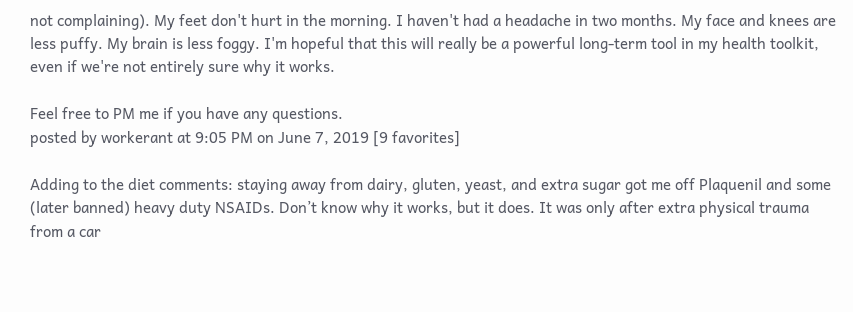not complaining). My feet don't hurt in the morning. I haven't had a headache in two months. My face and knees are less puffy. My brain is less foggy. I'm hopeful that this will really be a powerful long-term tool in my health toolkit, even if we're not entirely sure why it works.

Feel free to PM me if you have any questions.
posted by workerant at 9:05 PM on June 7, 2019 [9 favorites]

Adding to the diet comments: staying away from dairy, gluten, yeast, and extra sugar got me off Plaquenil and some (later banned) heavy duty NSAIDs. Don’t know why it works, but it does. It was only after extra physical trauma from a car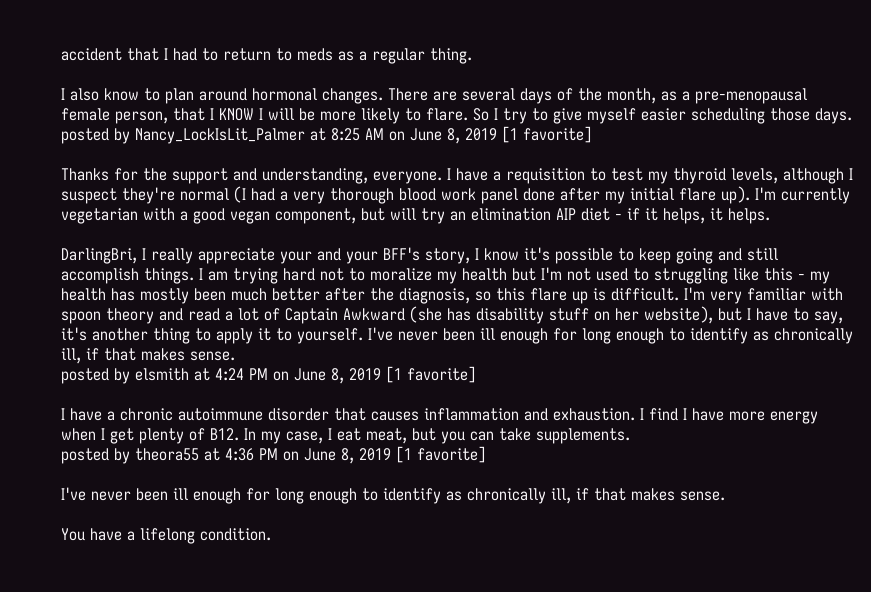accident that I had to return to meds as a regular thing.

I also know to plan around hormonal changes. There are several days of the month, as a pre-menopausal female person, that I KNOW I will be more likely to flare. So I try to give myself easier scheduling those days.
posted by Nancy_LockIsLit_Palmer at 8:25 AM on June 8, 2019 [1 favorite]

Thanks for the support and understanding, everyone. I have a requisition to test my thyroid levels, although I suspect they're normal (I had a very thorough blood work panel done after my initial flare up). I'm currently vegetarian with a good vegan component, but will try an elimination AIP diet - if it helps, it helps.

DarlingBri, I really appreciate your and your BFF's story, I know it's possible to keep going and still accomplish things. I am trying hard not to moralize my health but I'm not used to struggling like this - my health has mostly been much better after the diagnosis, so this flare up is difficult. I'm very familiar with spoon theory and read a lot of Captain Awkward (she has disability stuff on her website), but I have to say, it's another thing to apply it to yourself. I've never been ill enough for long enough to identify as chronically ill, if that makes sense.
posted by elsmith at 4:24 PM on June 8, 2019 [1 favorite]

I have a chronic autoimmune disorder that causes inflammation and exhaustion. I find I have more energy when I get plenty of B12. In my case, I eat meat, but you can take supplements.
posted by theora55 at 4:36 PM on June 8, 2019 [1 favorite]

I've never been ill enough for long enough to identify as chronically ill, if that makes sense.

You have a lifelong condition.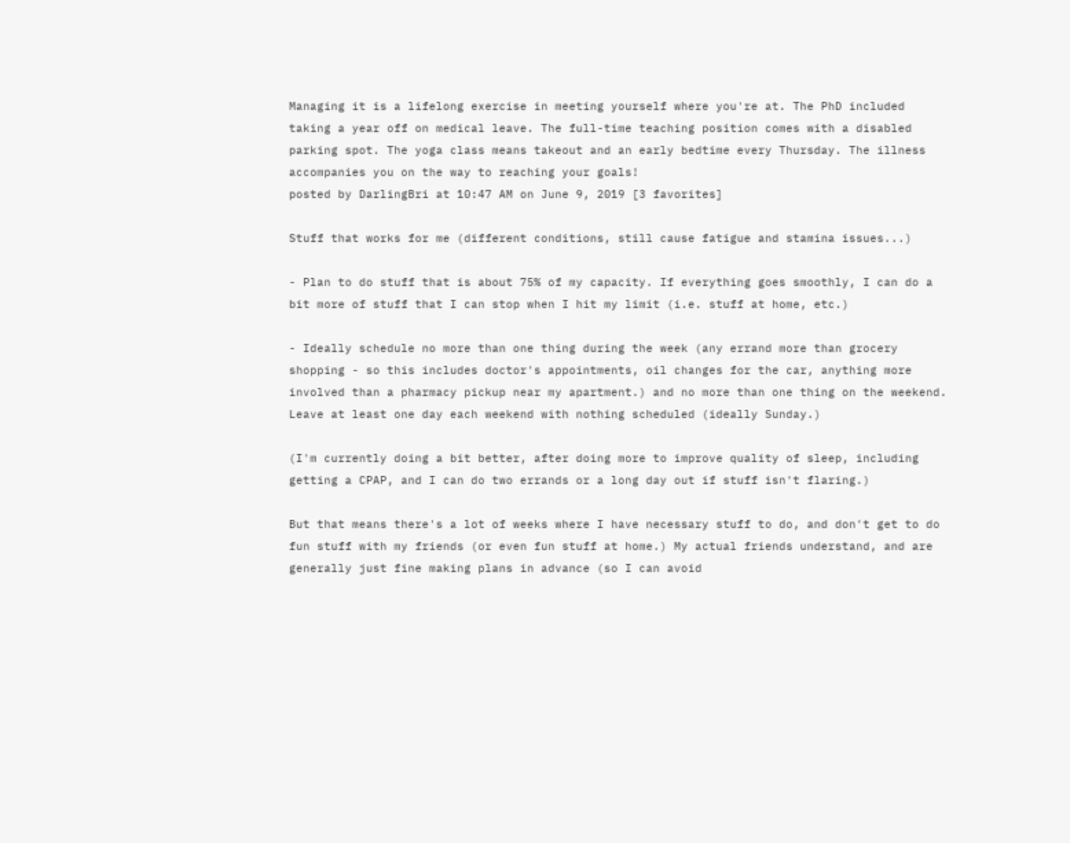Managing it is a lifelong exercise in meeting yourself where you're at. The PhD included taking a year off on medical leave. The full-time teaching position comes with a disabled parking spot. The yoga class means takeout and an early bedtime every Thursday. The illness accompanies you on the way to reaching your goals!
posted by DarlingBri at 10:47 AM on June 9, 2019 [3 favorites]

Stuff that works for me (different conditions, still cause fatigue and stamina issues...)

- Plan to do stuff that is about 75% of my capacity. If everything goes smoothly, I can do a bit more of stuff that I can stop when I hit my limit (i.e. stuff at home, etc.)

- Ideally schedule no more than one thing during the week (any errand more than grocery shopping - so this includes doctor's appointments, oil changes for the car, anything more involved than a pharmacy pickup near my apartment.) and no more than one thing on the weekend. Leave at least one day each weekend with nothing scheduled (ideally Sunday.)

(I'm currently doing a bit better, after doing more to improve quality of sleep, including getting a CPAP, and I can do two errands or a long day out if stuff isn't flaring.)

But that means there's a lot of weeks where I have necessary stuff to do, and don't get to do fun stuff with my friends (or even fun stuff at home.) My actual friends understand, and are generally just fine making plans in advance (so I can avoid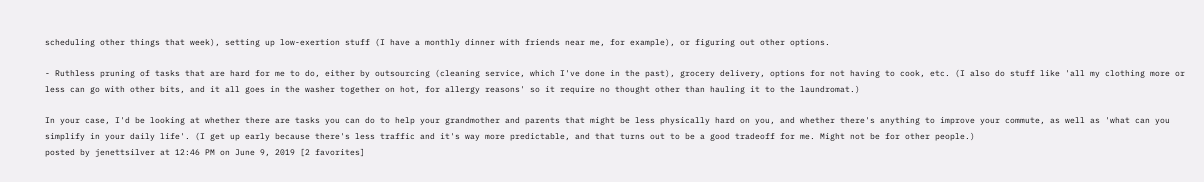scheduling other things that week), setting up low-exertion stuff (I have a monthly dinner with friends near me, for example), or figuring out other options.

- Ruthless pruning of tasks that are hard for me to do, either by outsourcing (cleaning service, which I've done in the past), grocery delivery, options for not having to cook, etc. (I also do stuff like 'all my clothing more or less can go with other bits, and it all goes in the washer together on hot, for allergy reasons' so it require no thought other than hauling it to the laundromat.)

In your case, I'd be looking at whether there are tasks you can do to help your grandmother and parents that might be less physically hard on you, and whether there's anything to improve your commute, as well as 'what can you simplify in your daily life'. (I get up early because there's less traffic and it's way more predictable, and that turns out to be a good tradeoff for me. Might not be for other people.)
posted by jenettsilver at 12:46 PM on June 9, 2019 [2 favorites]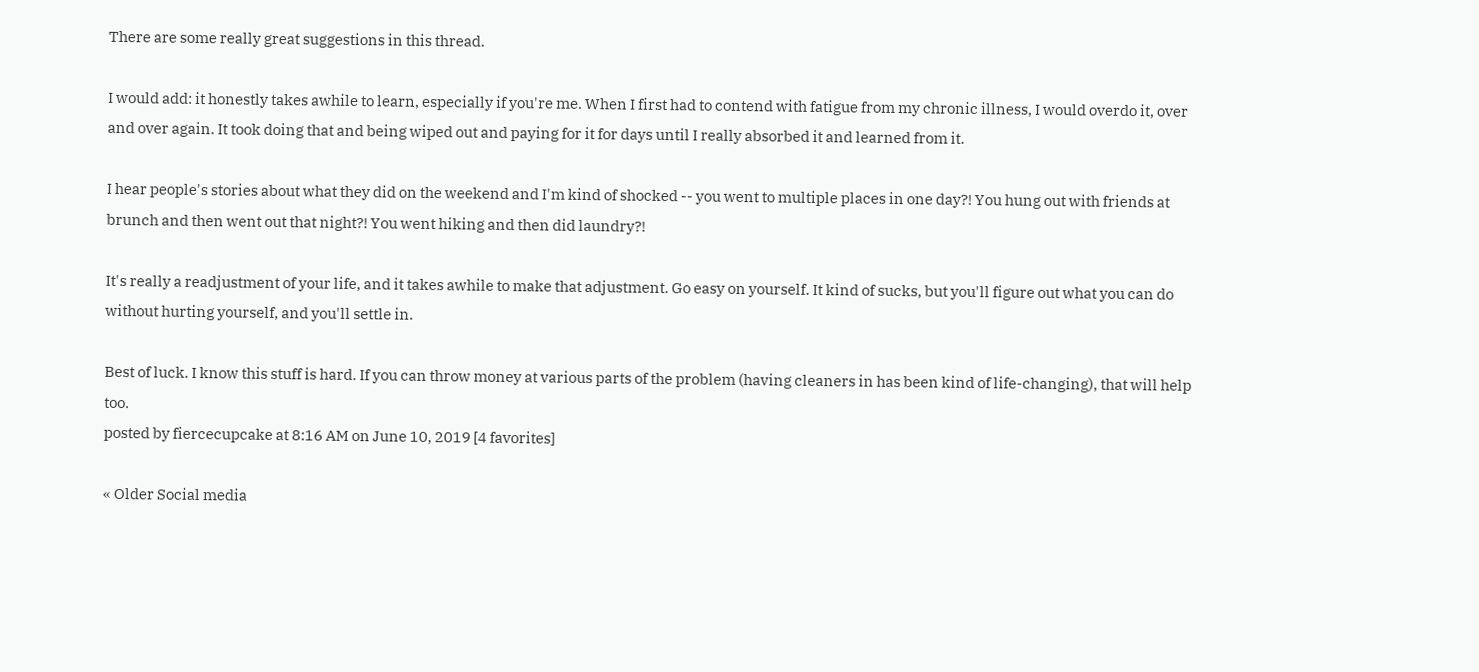There are some really great suggestions in this thread.

I would add: it honestly takes awhile to learn, especially if you're me. When I first had to contend with fatigue from my chronic illness, I would overdo it, over and over again. It took doing that and being wiped out and paying for it for days until I really absorbed it and learned from it.

I hear people's stories about what they did on the weekend and I'm kind of shocked -- you went to multiple places in one day?! You hung out with friends at brunch and then went out that night?! You went hiking and then did laundry?!

It's really a readjustment of your life, and it takes awhile to make that adjustment. Go easy on yourself. It kind of sucks, but you'll figure out what you can do without hurting yourself, and you'll settle in.

Best of luck. I know this stuff is hard. If you can throw money at various parts of the problem (having cleaners in has been kind of life-changing), that will help too.
posted by fiercecupcake at 8:16 AM on June 10, 2019 [4 favorites]

« Older Social media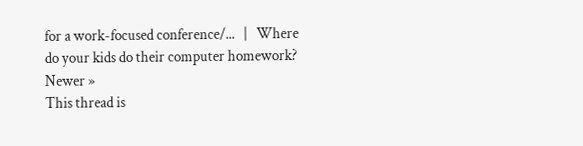for a work-focused conference/...   |   Where do your kids do their computer homework? Newer »
This thread is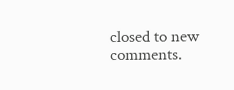closed to new comments.